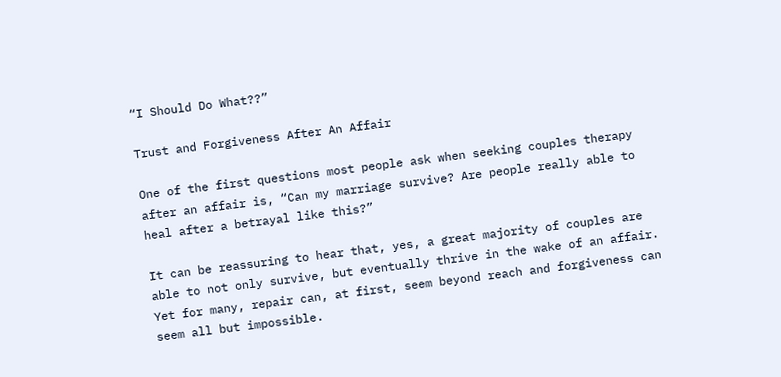“I Should Do What??”

Trust and Forgiveness After An Affair

One of the first questions most people ask when seeking couples therapy after an affair is, “Can my marriage survive? Are people really able to heal after a betrayal like this?”

It can be reassuring to hear that, yes, a great majority of couples are able to not only survive, but eventually thrive in the wake of an affair. Yet for many, repair can, at first, seem beyond reach and forgiveness can seem all but impossible.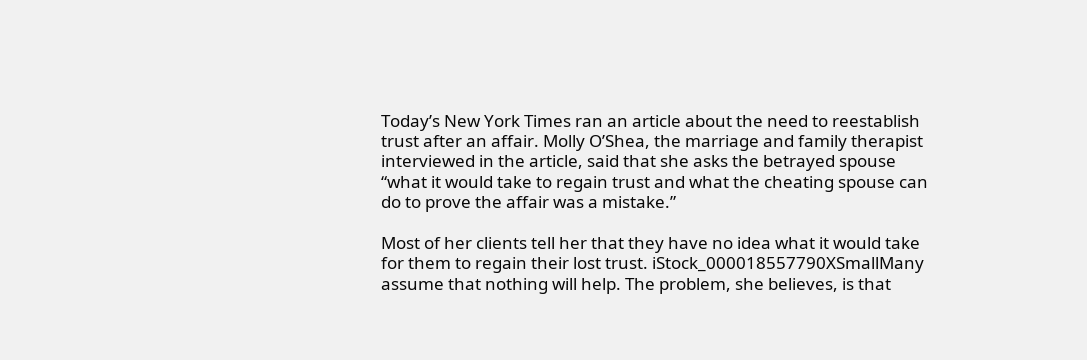Today’s New York Times ran an article about the need to reestablish trust after an affair. Molly O’Shea, the marriage and family therapist interviewed in the article, said that she asks the betrayed spouse “what it would take to regain trust and what the cheating spouse can do to prove the affair was a mistake.”

Most of her clients tell her that they have no idea what it would take for them to regain their lost trust. iStock_000018557790XSmallMany assume that nothing will help. The problem, she believes, is that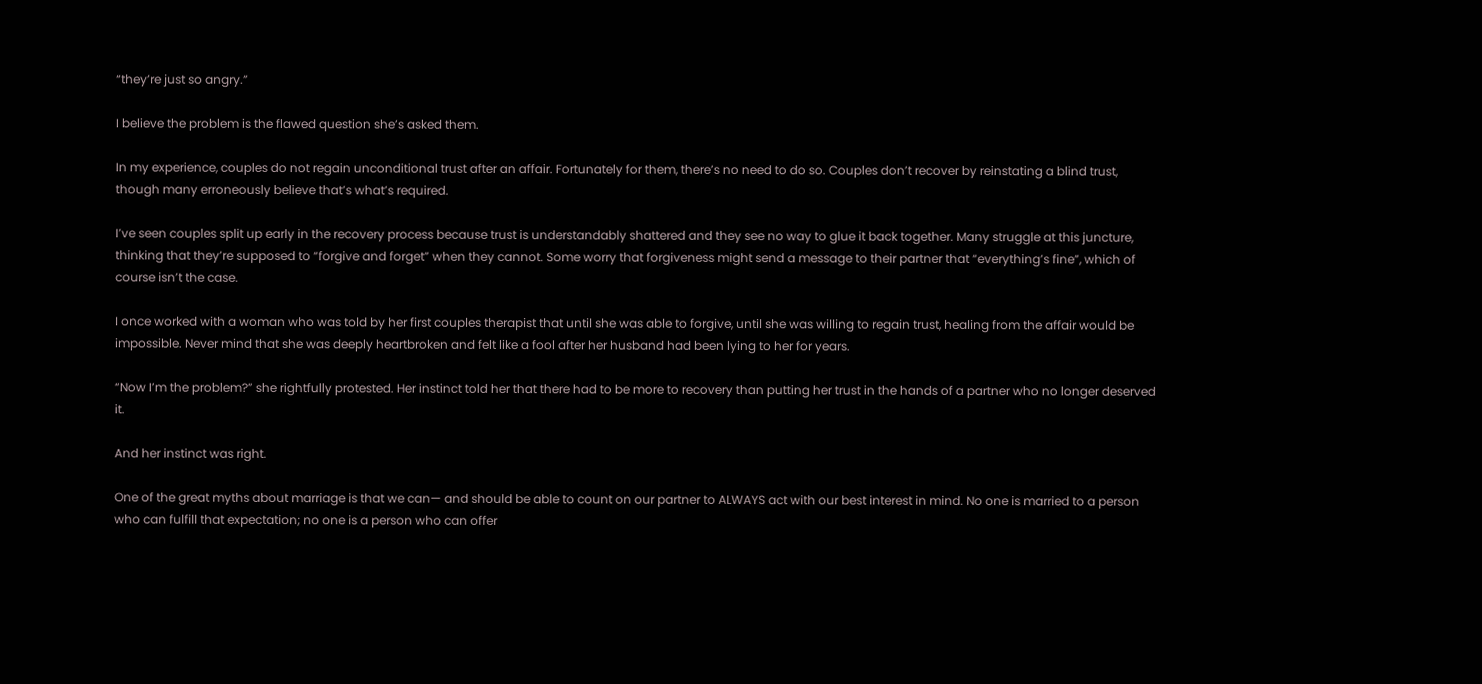“they’re just so angry.”

I believe the problem is the flawed question she’s asked them.

In my experience, couples do not regain unconditional trust after an affair. Fortunately for them, there’s no need to do so. Couples don’t recover by reinstating a blind trust, though many erroneously believe that’s what’s required.

I’ve seen couples split up early in the recovery process because trust is understandably shattered and they see no way to glue it back together. Many struggle at this juncture, thinking that they’re supposed to “forgive and forget” when they cannot. Some worry that forgiveness might send a message to their partner that “everything’s fine”, which of course isn’t the case.

I once worked with a woman who was told by her first couples therapist that until she was able to forgive, until she was willing to regain trust, healing from the affair would be impossible. Never mind that she was deeply heartbroken and felt like a fool after her husband had been lying to her for years.

“Now I’m the problem?” she rightfully protested. Her instinct told her that there had to be more to recovery than putting her trust in the hands of a partner who no longer deserved it.

And her instinct was right.

One of the great myths about marriage is that we can— and should be able to count on our partner to ALWAYS act with our best interest in mind. No one is married to a person who can fulfill that expectation; no one is a person who can offer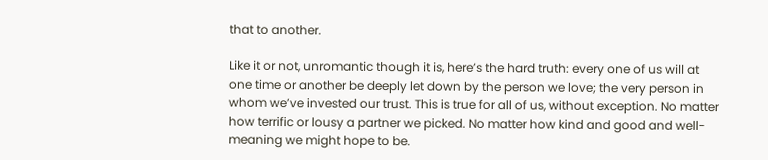that to another.

Like it or not, unromantic though it is, here’s the hard truth: every one of us will at one time or another be deeply let down by the person we love; the very person in whom we’ve invested our trust. This is true for all of us, without exception. No matter how terrific or lousy a partner we picked. No matter how kind and good and well-meaning we might hope to be.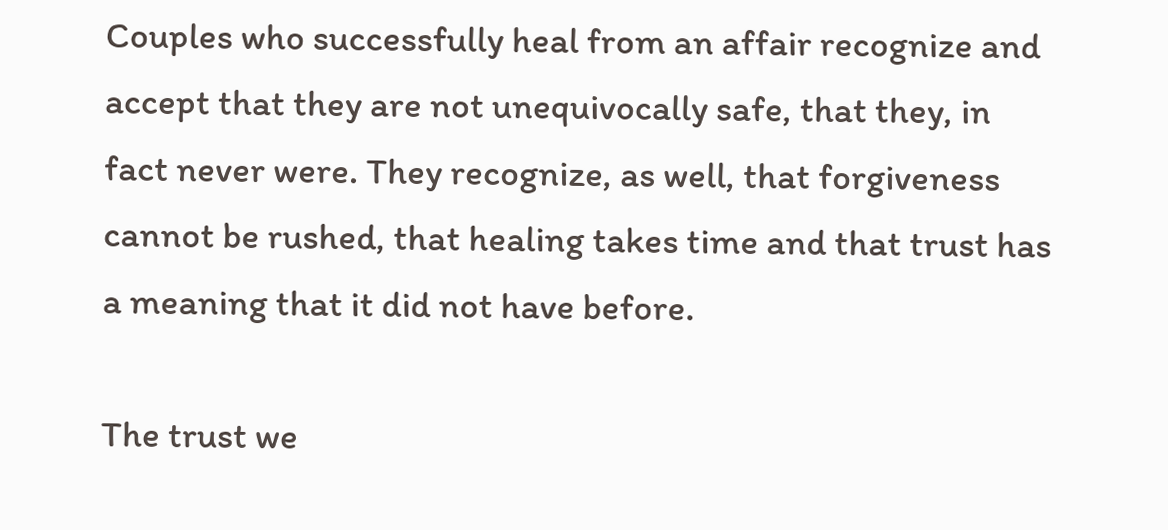Couples who successfully heal from an affair recognize and accept that they are not unequivocally safe, that they, in fact never were. They recognize, as well, that forgiveness cannot be rushed, that healing takes time and that trust has a meaning that it did not have before.

The trust we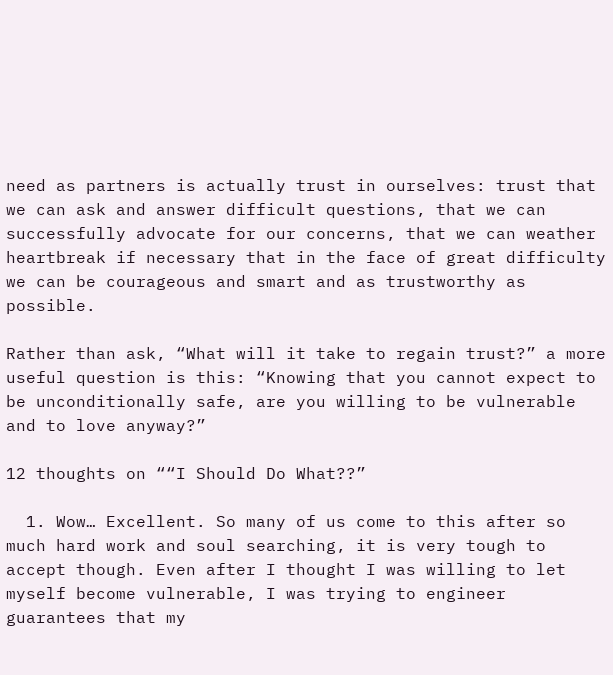need as partners is actually trust in ourselves: trust that we can ask and answer difficult questions, that we can successfully advocate for our concerns, that we can weather heartbreak if necessary that in the face of great difficulty we can be courageous and smart and as trustworthy as possible.

Rather than ask, “What will it take to regain trust?” a more useful question is this: “Knowing that you cannot expect to be unconditionally safe, are you willing to be vulnerable and to love anyway?”

12 thoughts on ““I Should Do What??”

  1. Wow… Excellent. So many of us come to this after so much hard work and soul searching, it is very tough to accept though. Even after I thought I was willing to let myself become vulnerable, I was trying to engineer guarantees that my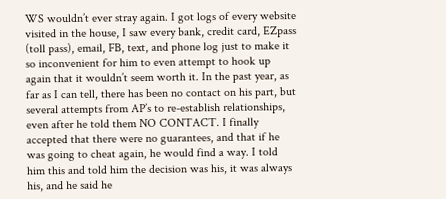WS wouldn’t ever stray again. I got logs of every website visited in the house, I saw every bank, credit card, EZpass (toll pass), email, FB, text, and phone log just to make it so inconvenient for him to even attempt to hook up again that it wouldn’t seem worth it. In the past year, as far as I can tell, there has been no contact on his part, but several attempts from AP’s to re-establish relationships, even after he told them NO CONTACT. I finally accepted that there were no guarantees, and that if he was going to cheat again, he would find a way. I told him this and told him the decision was his, it was always his, and he said he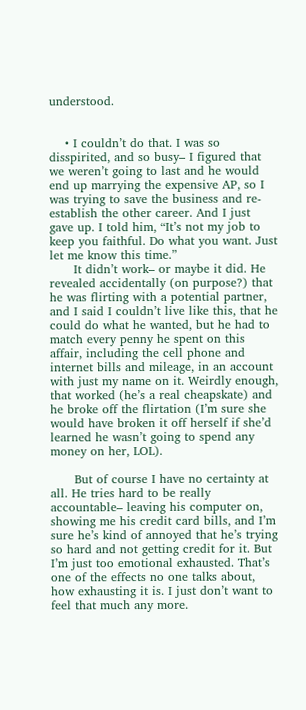understood.


    • I couldn’t do that. I was so disspirited, and so busy– I figured that we weren’t going to last and he would end up marrying the expensive AP, so I was trying to save the business and re-establish the other career. And I just gave up. I told him, “It’s not my job to keep you faithful. Do what you want. Just let me know this time.”
      It didn’t work– or maybe it did. He revealed accidentally (on purpose?) that he was flirting with a potential partner, and I said I couldn’t live like this, that he could do what he wanted, but he had to match every penny he spent on this affair, including the cell phone and internet bills and mileage, in an account with just my name on it. Weirdly enough, that worked (he’s a real cheapskate) and he broke off the flirtation (I’m sure she would have broken it off herself if she’d learned he wasn’t going to spend any money on her, LOL).

      But of course I have no certainty at all. He tries hard to be really accountable– leaving his computer on, showing me his credit card bills, and I’m sure he’s kind of annoyed that he’s trying so hard and not getting credit for it. But I’m just too emotional exhausted. That’s one of the effects no one talks about, how exhausting it is. I just don’t want to feel that much any more.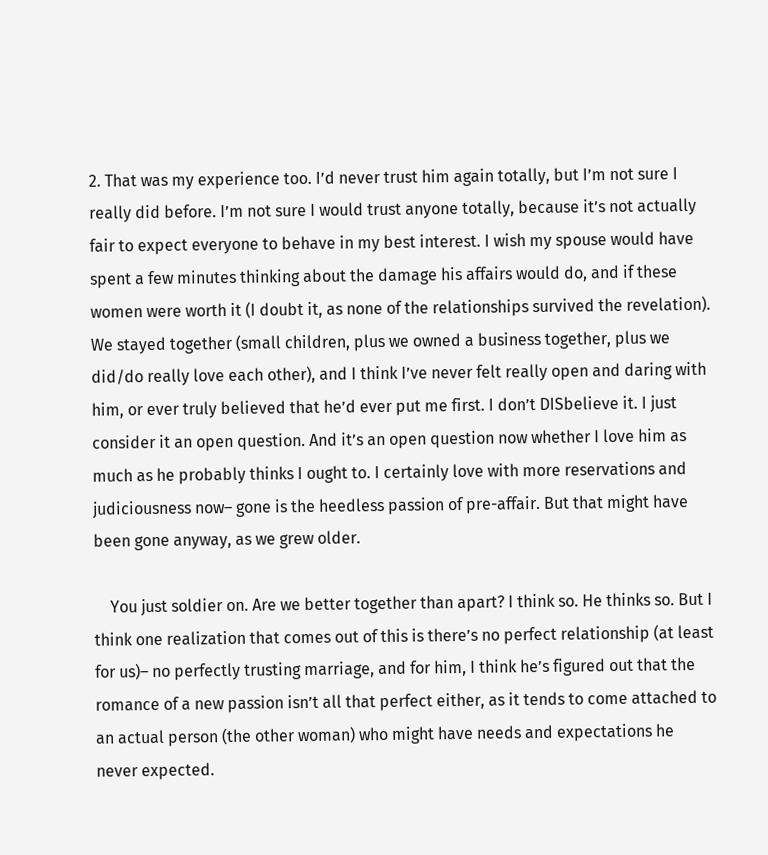2. That was my experience too. I’d never trust him again totally, but I’m not sure I really did before. I’m not sure I would trust anyone totally, because it’s not actually fair to expect everyone to behave in my best interest. I wish my spouse would have spent a few minutes thinking about the damage his affairs would do, and if these women were worth it (I doubt it, as none of the relationships survived the revelation). We stayed together (small children, plus we owned a business together, plus we did/do really love each other), and I think I’ve never felt really open and daring with him, or ever truly believed that he’d ever put me first. I don’t DISbelieve it. I just consider it an open question. And it’s an open question now whether I love him as much as he probably thinks I ought to. I certainly love with more reservations and judiciousness now– gone is the heedless passion of pre-affair. But that might have been gone anyway, as we grew older.

    You just soldier on. Are we better together than apart? I think so. He thinks so. But I think one realization that comes out of this is there’s no perfect relationship (at least for us)– no perfectly trusting marriage, and for him, I think he’s figured out that the romance of a new passion isn’t all that perfect either, as it tends to come attached to an actual person (the other woman) who might have needs and expectations he never expected.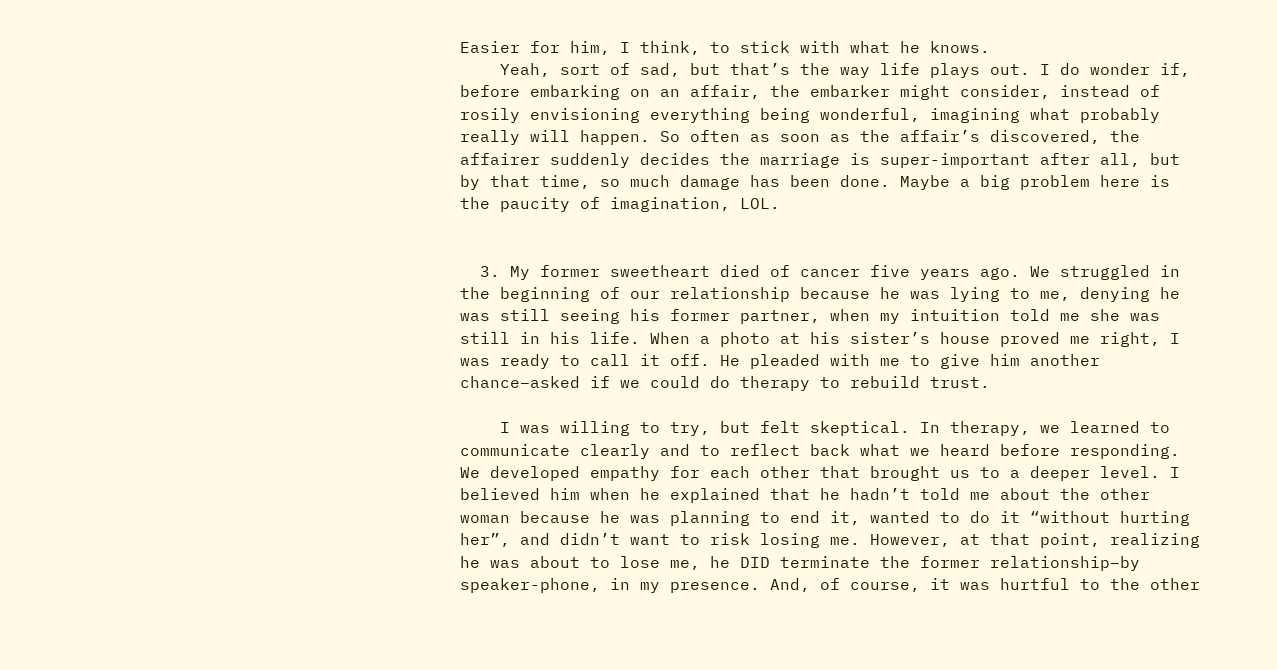Easier for him, I think, to stick with what he knows.
    Yeah, sort of sad, but that’s the way life plays out. I do wonder if, before embarking on an affair, the embarker might consider, instead of rosily envisioning everything being wonderful, imagining what probably really will happen. So often as soon as the affair’s discovered, the affairer suddenly decides the marriage is super-important after all, but by that time, so much damage has been done. Maybe a big problem here is the paucity of imagination, LOL.


  3. My former sweetheart died of cancer five years ago. We struggled in the beginning of our relationship because he was lying to me, denying he was still seeing his former partner, when my intuition told me she was still in his life. When a photo at his sister’s house proved me right, I was ready to call it off. He pleaded with me to give him another chance–asked if we could do therapy to rebuild trust.

    I was willing to try, but felt skeptical. In therapy, we learned to communicate clearly and to reflect back what we heard before responding. We developed empathy for each other that brought us to a deeper level. I believed him when he explained that he hadn’t told me about the other woman because he was planning to end it, wanted to do it “without hurting her”, and didn’t want to risk losing me. However, at that point, realizing he was about to lose me, he DID terminate the former relationship–by speaker-phone, in my presence. And, of course, it was hurtful to the other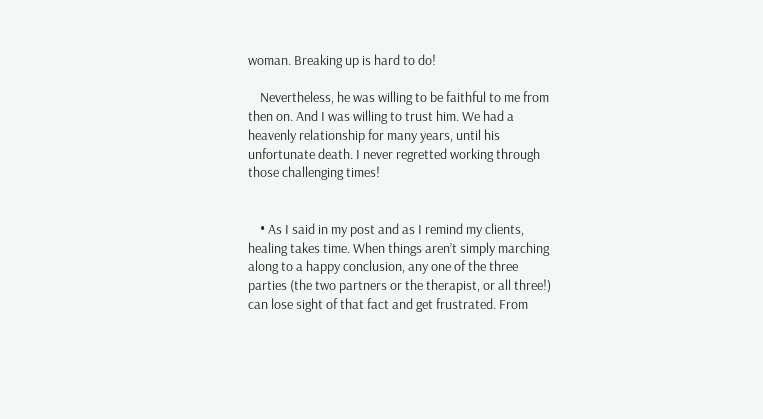woman. Breaking up is hard to do!

    Nevertheless, he was willing to be faithful to me from then on. And I was willing to trust him. We had a heavenly relationship for many years, until his unfortunate death. I never regretted working through those challenging times!


    • As I said in my post and as I remind my clients, healing takes time. When things aren’t simply marching along to a happy conclusion, any one of the three parties (the two partners or the therapist, or all three!) can lose sight of that fact and get frustrated. From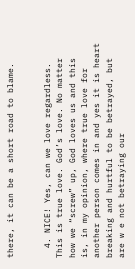there, it can be a short road to blame.


  4. NICE! Yes, can we love regardless. This is true love. God’s love. No matter how we “screw” up, God loves us and this is, in my opinion, where true love for another person comes in and yes it is heart breaking and hurtful to be betrayed, but are w e not betraying our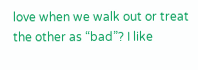love when we walk out or treat the other as “bad”? I like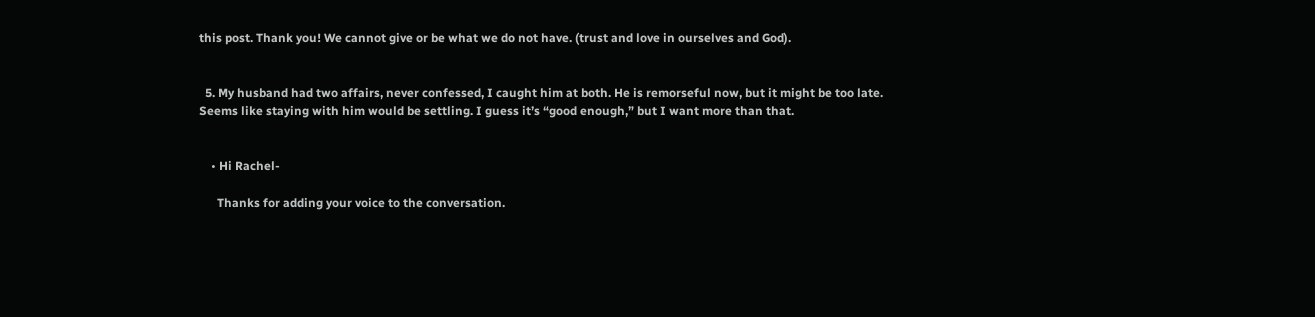this post. Thank you! We cannot give or be what we do not have. (trust and love in ourselves and God).


  5. My husband had two affairs, never confessed, I caught him at both. He is remorseful now, but it might be too late. Seems like staying with him would be settling. I guess it’s “good enough,” but I want more than that.


    • Hi Rachel-

      Thanks for adding your voice to the conversation.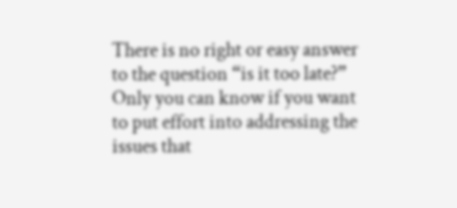There is no right or easy answer to the question “is it too late?” Only you can know if you want to put effort into addressing the issues that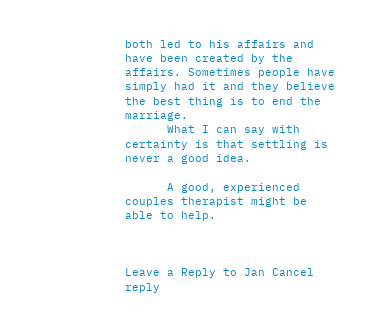both led to his affairs and have been created by the affairs. Sometimes people have simply had it and they believe the best thing is to end the marriage.
      What I can say with certainty is that settling is never a good idea.

      A good, experienced couples therapist might be able to help.



Leave a Reply to Jan Cancel reply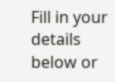Fill in your details below or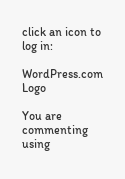click an icon to log in:

WordPress.com Logo

You are commenting using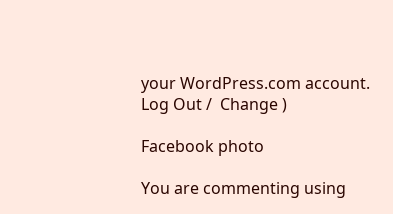your WordPress.com account. Log Out /  Change )

Facebook photo

You are commenting using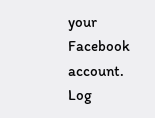your Facebook account. Log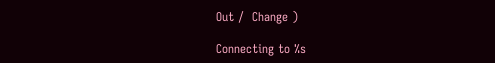Out /  Change )

Connecting to %s